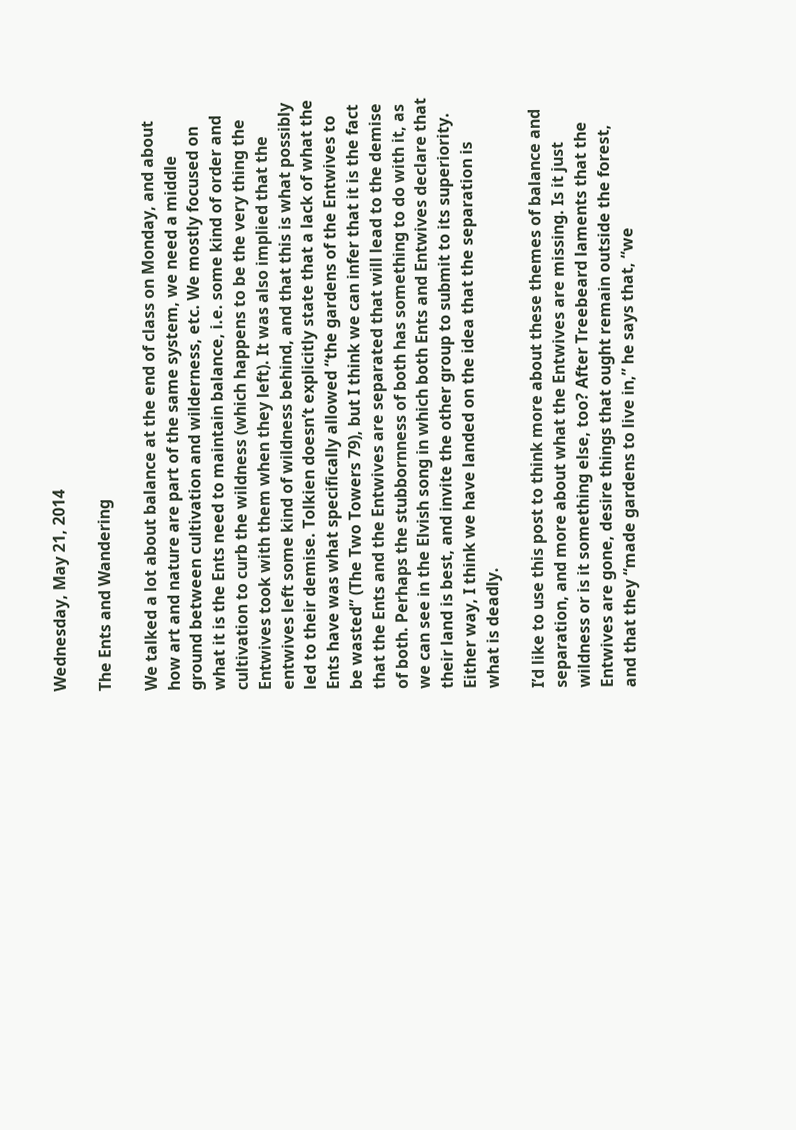Wednesday, May 21, 2014

The Ents and Wandering

We talked a lot about balance at the end of class on Monday, and about how art and nature are part of the same system, we need a middle ground between cultivation and wilderness, etc. We mostly focused on what it is the Ents need to maintain balance, i.e. some kind of order and cultivation to curb the wildness (which happens to be the very thing the Entwives took with them when they left). It was also implied that the entwives left some kind of wildness behind, and that this is what possibly led to their demise. Tolkien doesn’t explicitly state that a lack of what the Ents have was what specifically allowed “the gardens of the Entwives to be wasted” (The Two Towers 79), but I think we can infer that it is the fact that the Ents and the Entwives are separated that will lead to the demise of both. Perhaps the stubbornness of both has something to do with it, as we can see in the Elvish song in which both Ents and Entwives declare that their land is best, and invite the other group to submit to its superiority. Either way, I think we have landed on the idea that the separation is what is deadly.

I’d like to use this post to think more about these themes of balance and separation, and more about what the Entwives are missing. Is it just wildness or is it something else, too? After Treebeard laments that the Entwives are gone, desire things that ought remain outside the forest, and that they “made gardens to live in,” he says that, “we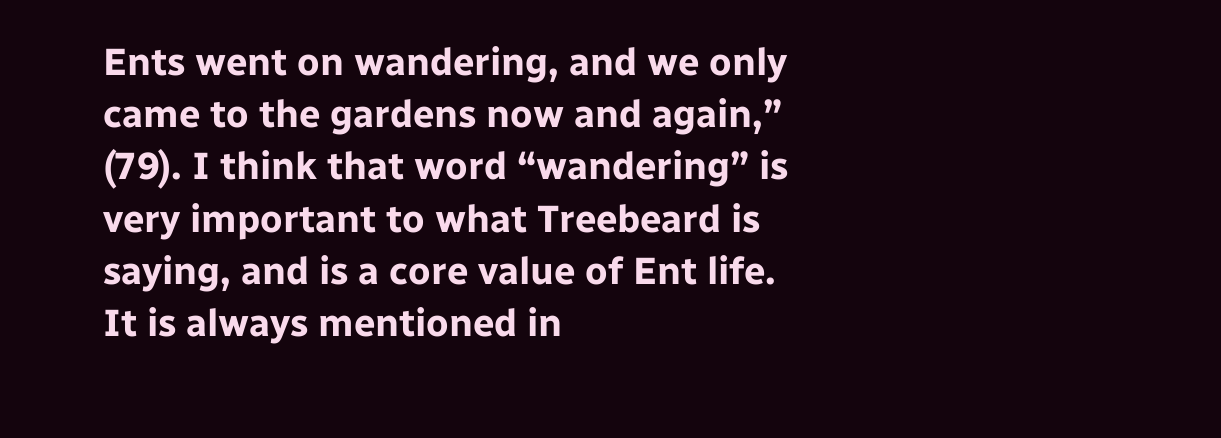Ents went on wandering, and we only came to the gardens now and again,” (79). I think that word “wandering” is very important to what Treebeard is saying, and is a core value of Ent life. It is always mentioned in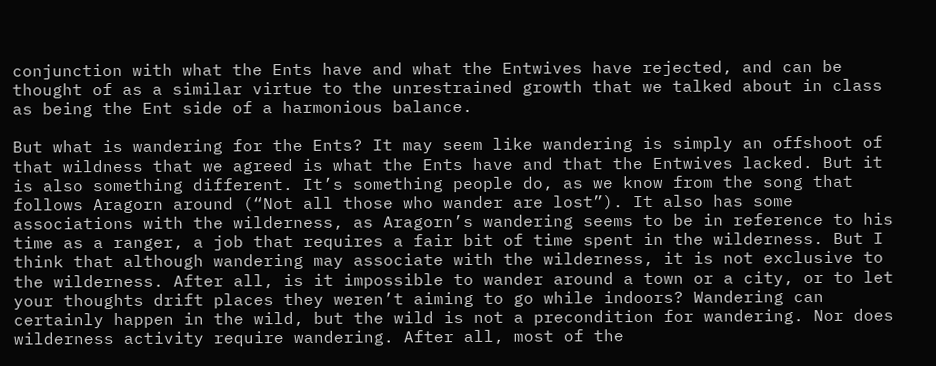conjunction with what the Ents have and what the Entwives have rejected, and can be thought of as a similar virtue to the unrestrained growth that we talked about in class as being the Ent side of a harmonious balance.

But what is wandering for the Ents? It may seem like wandering is simply an offshoot of that wildness that we agreed is what the Ents have and that the Entwives lacked. But it is also something different. It’s something people do, as we know from the song that follows Aragorn around (“Not all those who wander are lost”). It also has some associations with the wilderness, as Aragorn’s wandering seems to be in reference to his time as a ranger, a job that requires a fair bit of time spent in the wilderness. But I think that although wandering may associate with the wilderness, it is not exclusive to the wilderness. After all, is it impossible to wander around a town or a city, or to let your thoughts drift places they weren’t aiming to go while indoors? Wandering can certainly happen in the wild, but the wild is not a precondition for wandering. Nor does wilderness activity require wandering. After all, most of the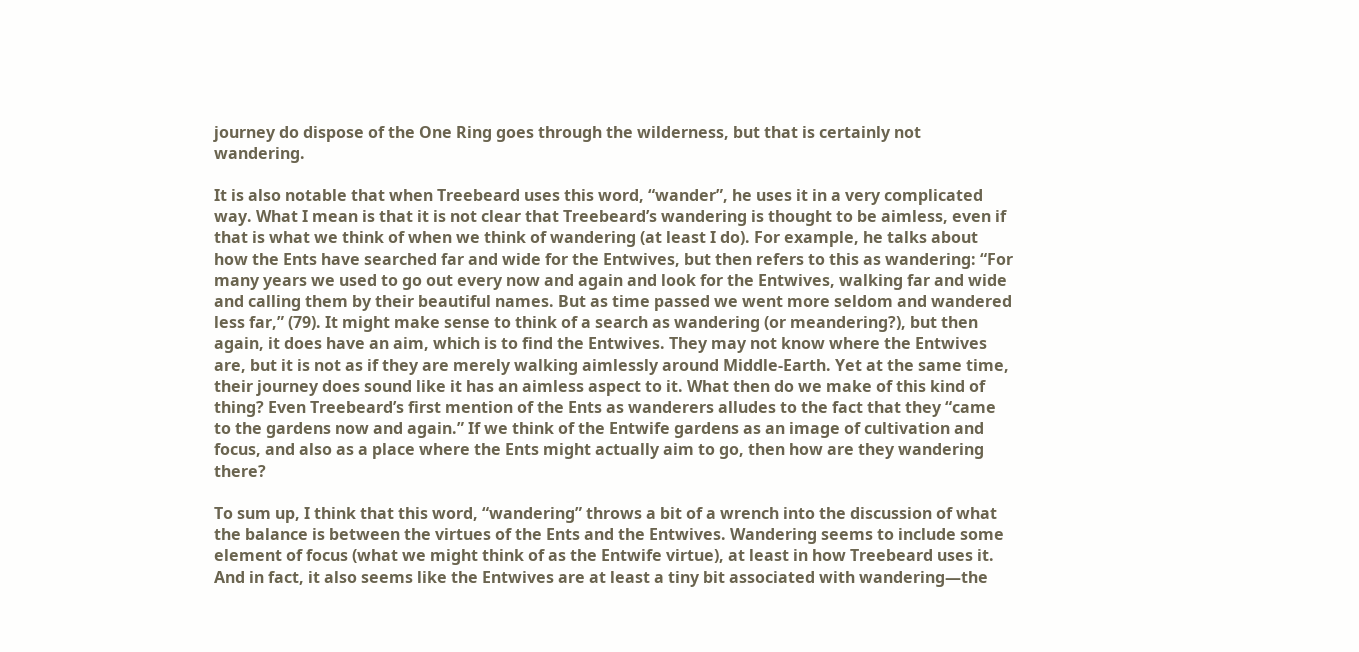journey do dispose of the One Ring goes through the wilderness, but that is certainly not wandering.

It is also notable that when Treebeard uses this word, “wander”, he uses it in a very complicated way. What I mean is that it is not clear that Treebeard’s wandering is thought to be aimless, even if that is what we think of when we think of wandering (at least I do). For example, he talks about how the Ents have searched far and wide for the Entwives, but then refers to this as wandering: “For many years we used to go out every now and again and look for the Entwives, walking far and wide and calling them by their beautiful names. But as time passed we went more seldom and wandered less far,” (79). It might make sense to think of a search as wandering (or meandering?), but then again, it does have an aim, which is to find the Entwives. They may not know where the Entwives are, but it is not as if they are merely walking aimlessly around Middle-Earth. Yet at the same time, their journey does sound like it has an aimless aspect to it. What then do we make of this kind of thing? Even Treebeard’s first mention of the Ents as wanderers alludes to the fact that they “came to the gardens now and again.” If we think of the Entwife gardens as an image of cultivation and focus, and also as a place where the Ents might actually aim to go, then how are they wandering there?

To sum up, I think that this word, “wandering” throws a bit of a wrench into the discussion of what the balance is between the virtues of the Ents and the Entwives. Wandering seems to include some element of focus (what we might think of as the Entwife virtue), at least in how Treebeard uses it. And in fact, it also seems like the Entwives are at least a tiny bit associated with wandering—the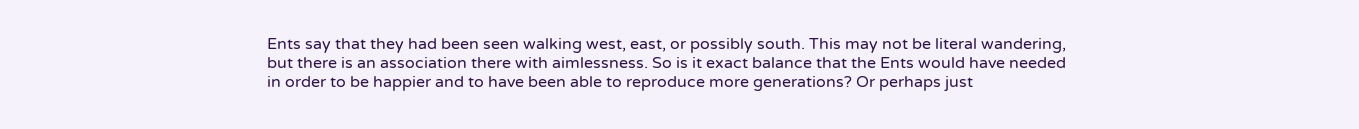Ents say that they had been seen walking west, east, or possibly south. This may not be literal wandering, but there is an association there with aimlessness. So is it exact balance that the Ents would have needed in order to be happier and to have been able to reproduce more generations? Or perhaps just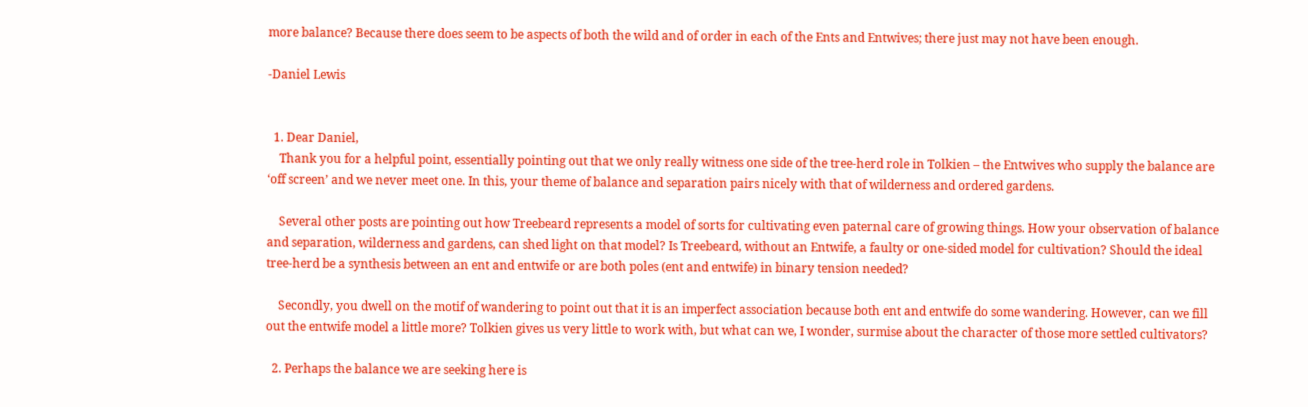more balance? Because there does seem to be aspects of both the wild and of order in each of the Ents and Entwives; there just may not have been enough.

-Daniel Lewis


  1. Dear Daniel,
    Thank you for a helpful point, essentially pointing out that we only really witness one side of the tree-herd role in Tolkien – the Entwives who supply the balance are ‘off screen’ and we never meet one. In this, your theme of balance and separation pairs nicely with that of wilderness and ordered gardens.

    Several other posts are pointing out how Treebeard represents a model of sorts for cultivating even paternal care of growing things. How your observation of balance and separation, wilderness and gardens, can shed light on that model? Is Treebeard, without an Entwife, a faulty or one-sided model for cultivation? Should the ideal tree-herd be a synthesis between an ent and entwife or are both poles (ent and entwife) in binary tension needed?

    Secondly, you dwell on the motif of wandering to point out that it is an imperfect association because both ent and entwife do some wandering. However, can we fill out the entwife model a little more? Tolkien gives us very little to work with, but what can we, I wonder, surmise about the character of those more settled cultivators?

  2. Perhaps the balance we are seeking here is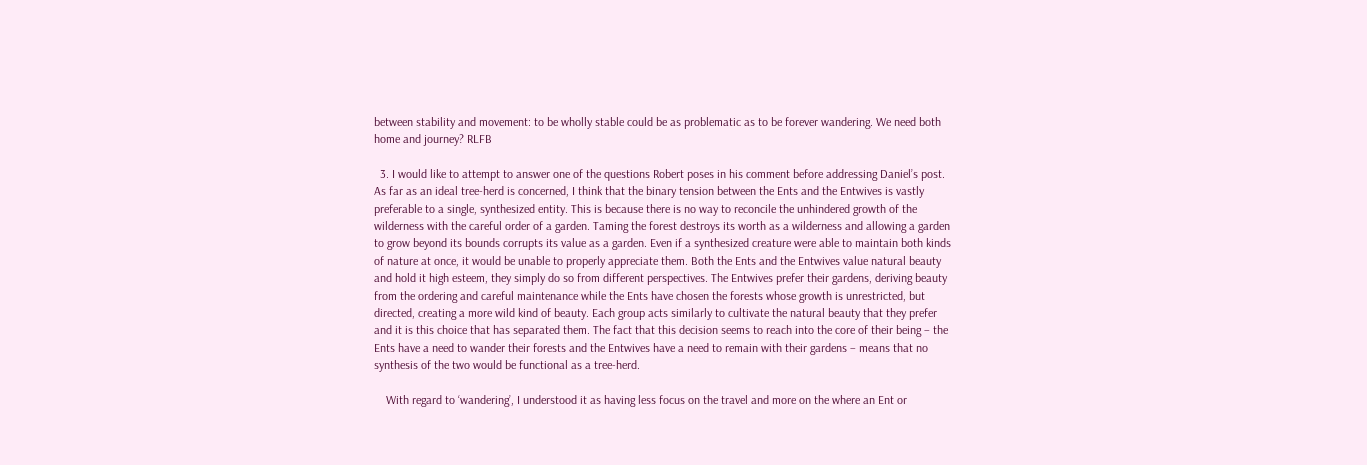between stability and movement: to be wholly stable could be as problematic as to be forever wandering. We need both home and journey? RLFB

  3. I would like to attempt to answer one of the questions Robert poses in his comment before addressing Daniel’s post. As far as an ideal tree-herd is concerned, I think that the binary tension between the Ents and the Entwives is vastly preferable to a single, synthesized entity. This is because there is no way to reconcile the unhindered growth of the wilderness with the careful order of a garden. Taming the forest destroys its worth as a wilderness and allowing a garden to grow beyond its bounds corrupts its value as a garden. Even if a synthesized creature were able to maintain both kinds of nature at once, it would be unable to properly appreciate them. Both the Ents and the Entwives value natural beauty and hold it high esteem, they simply do so from different perspectives. The Entwives prefer their gardens, deriving beauty from the ordering and careful maintenance while the Ents have chosen the forests whose growth is unrestricted, but directed, creating a more wild kind of beauty. Each group acts similarly to cultivate the natural beauty that they prefer and it is this choice that has separated them. The fact that this decision seems to reach into the core of their being – the Ents have a need to wander their forests and the Entwives have a need to remain with their gardens – means that no synthesis of the two would be functional as a tree-herd.

    With regard to ‘wandering’, I understood it as having less focus on the travel and more on the where an Ent or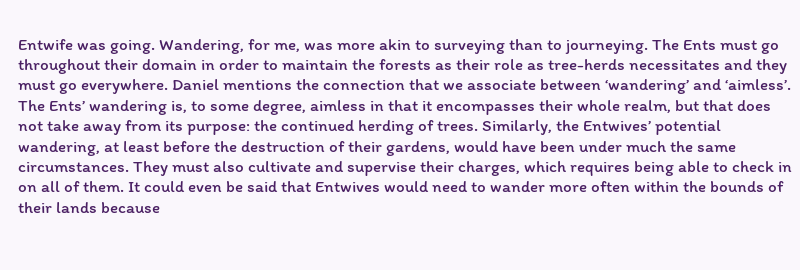Entwife was going. Wandering, for me, was more akin to surveying than to journeying. The Ents must go throughout their domain in order to maintain the forests as their role as tree-herds necessitates and they must go everywhere. Daniel mentions the connection that we associate between ‘wandering’ and ‘aimless’. The Ents’ wandering is, to some degree, aimless in that it encompasses their whole realm, but that does not take away from its purpose: the continued herding of trees. Similarly, the Entwives’ potential wandering, at least before the destruction of their gardens, would have been under much the same circumstances. They must also cultivate and supervise their charges, which requires being able to check in on all of them. It could even be said that Entwives would need to wander more often within the bounds of their lands because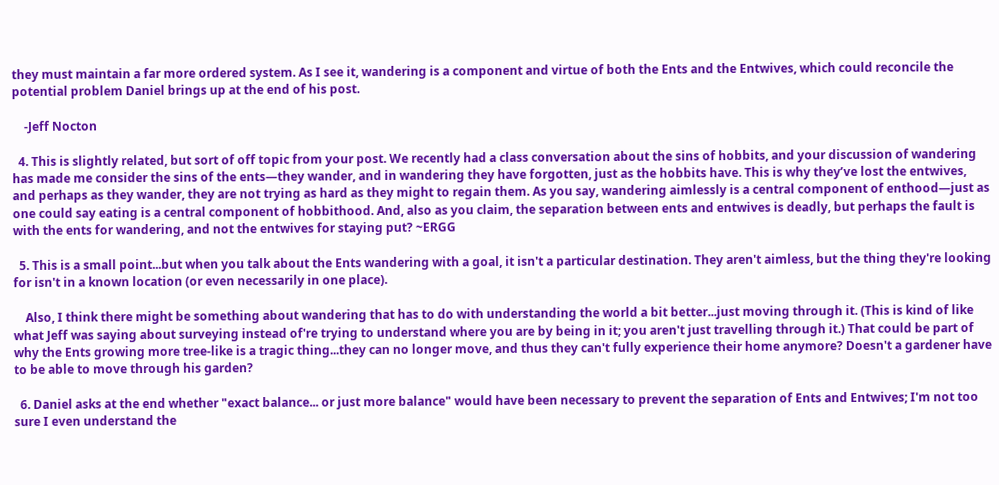they must maintain a far more ordered system. As I see it, wandering is a component and virtue of both the Ents and the Entwives, which could reconcile the potential problem Daniel brings up at the end of his post.

    -Jeff Nocton

  4. This is slightly related, but sort of off topic from your post. We recently had a class conversation about the sins of hobbits, and your discussion of wandering has made me consider the sins of the ents—they wander, and in wandering they have forgotten, just as the hobbits have. This is why they’ve lost the entwives, and perhaps as they wander, they are not trying as hard as they might to regain them. As you say, wandering aimlessly is a central component of enthood—just as one could say eating is a central component of hobbithood. And, also as you claim, the separation between ents and entwives is deadly, but perhaps the fault is with the ents for wandering, and not the entwives for staying put? ~ERGG

  5. This is a small point...but when you talk about the Ents wandering with a goal, it isn't a particular destination. They aren't aimless, but the thing they're looking for isn't in a known location (or even necessarily in one place).

    Also, I think there might be something about wandering that has to do with understanding the world a bit better...just moving through it. (This is kind of like what Jeff was saying about surveying instead of're trying to understand where you are by being in it; you aren't just travelling through it.) That could be part of why the Ents growing more tree-like is a tragic thing...they can no longer move, and thus they can't fully experience their home anymore? Doesn't a gardener have to be able to move through his garden?

  6. Daniel asks at the end whether "exact balance... or just more balance" would have been necessary to prevent the separation of Ents and Entwives; I'm not too sure I even understand the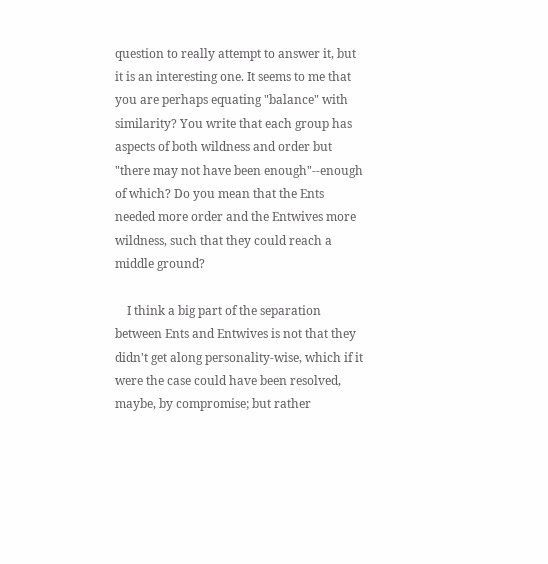question to really attempt to answer it, but it is an interesting one. It seems to me that you are perhaps equating "balance" with similarity? You write that each group has aspects of both wildness and order but "there may not have been enough"--enough of which? Do you mean that the Ents needed more order and the Entwives more wildness, such that they could reach a middle ground?

    I think a big part of the separation between Ents and Entwives is not that they didn't get along personality-wise, which if it were the case could have been resolved, maybe, by compromise; but rather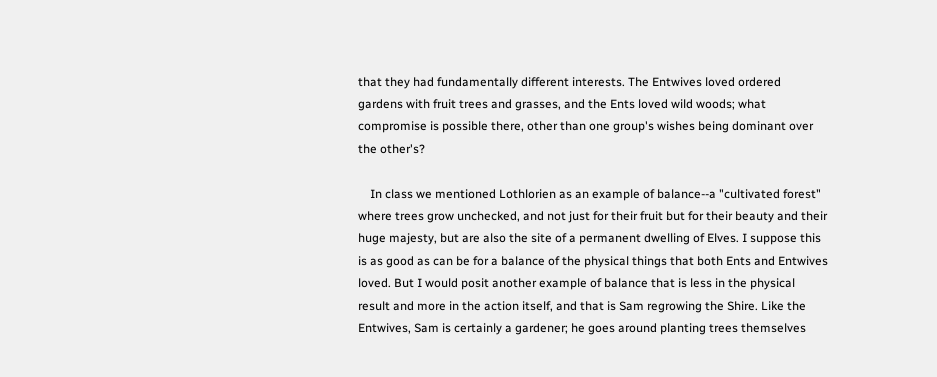that they had fundamentally different interests. The Entwives loved ordered gardens with fruit trees and grasses, and the Ents loved wild woods; what compromise is possible there, other than one group's wishes being dominant over the other's?

    In class we mentioned Lothlorien as an example of balance--a "cultivated forest" where trees grow unchecked, and not just for their fruit but for their beauty and their huge majesty, but are also the site of a permanent dwelling of Elves. I suppose this is as good as can be for a balance of the physical things that both Ents and Entwives loved. But I would posit another example of balance that is less in the physical result and more in the action itself, and that is Sam regrowing the Shire. Like the Entwives, Sam is certainly a gardener; he goes around planting trees themselves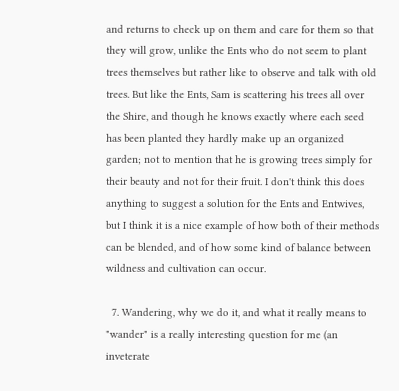and returns to check up on them and care for them so that they will grow, unlike the Ents who do not seem to plant trees themselves but rather like to observe and talk with old trees. But like the Ents, Sam is scattering his trees all over the Shire, and though he knows exactly where each seed has been planted they hardly make up an organized garden; not to mention that he is growing trees simply for their beauty and not for their fruit. I don't think this does anything to suggest a solution for the Ents and Entwives, but I think it is a nice example of how both of their methods can be blended, and of how some kind of balance between wildness and cultivation can occur.

  7. Wandering, why we do it, and what it really means to "wander" is a really interesting question for me (an inveterate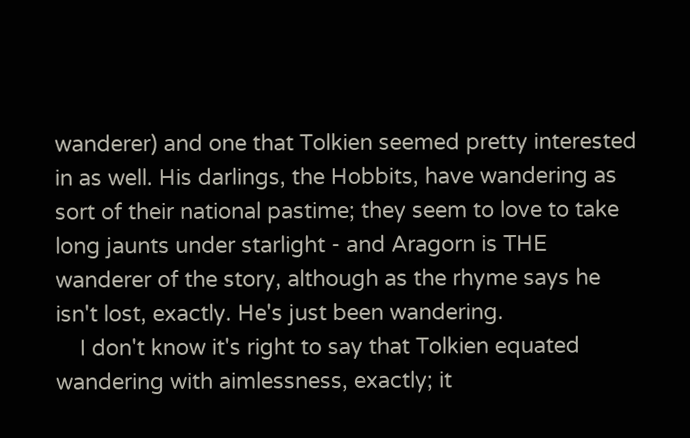wanderer) and one that Tolkien seemed pretty interested in as well. His darlings, the Hobbits, have wandering as sort of their national pastime; they seem to love to take long jaunts under starlight - and Aragorn is THE wanderer of the story, although as the rhyme says he isn't lost, exactly. He's just been wandering.
    I don't know it's right to say that Tolkien equated wandering with aimlessness, exactly; it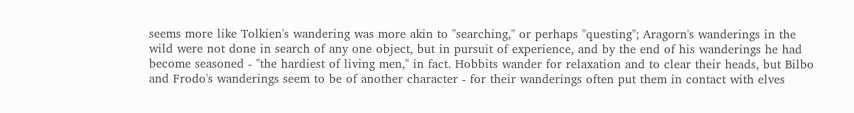seems more like Tolkien's wandering was more akin to "searching," or perhaps "questing"; Aragorn's wanderings in the wild were not done in search of any one object, but in pursuit of experience, and by the end of his wanderings he had become seasoned - "the hardiest of living men," in fact. Hobbits wander for relaxation and to clear their heads, but Bilbo and Frodo's wanderings seem to be of another character - for their wanderings often put them in contact with elves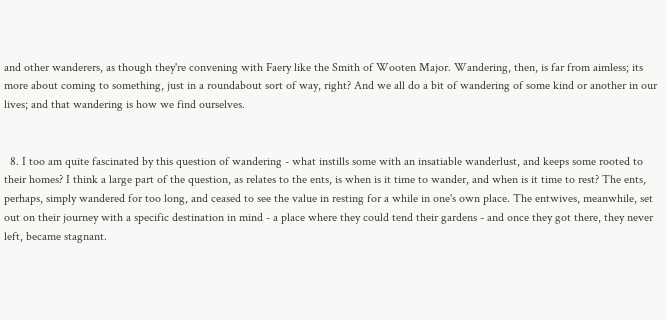and other wanderers, as though they're convening with Faery like the Smith of Wooten Major. Wandering, then, is far from aimless; its more about coming to something, just in a roundabout sort of way, right? And we all do a bit of wandering of some kind or another in our lives; and that wandering is how we find ourselves.


  8. I too am quite fascinated by this question of wandering - what instills some with an insatiable wanderlust, and keeps some rooted to their homes? I think a large part of the question, as relates to the ents, is when is it time to wander, and when is it time to rest? The ents, perhaps, simply wandered for too long, and ceased to see the value in resting for a while in one's own place. The entwives, meanwhile, set out on their journey with a specific destination in mind - a place where they could tend their gardens - and once they got there, they never left, became stagnant.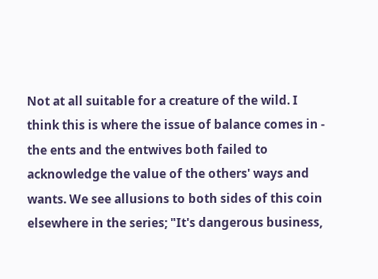Not at all suitable for a creature of the wild. I think this is where the issue of balance comes in - the ents and the entwives both failed to acknowledge the value of the others' ways and wants. We see allusions to both sides of this coin elsewhere in the series; "It's dangerous business,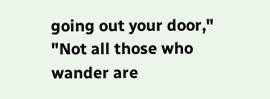going out your door," "Not all those who wander are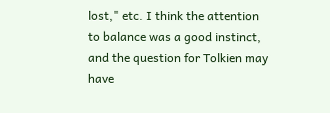lost," etc. I think the attention to balance was a good instinct, and the question for Tolkien may have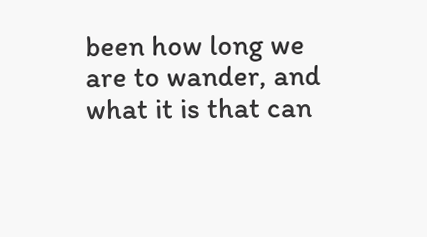been how long we are to wander, and what it is that can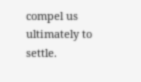compel us ultimately to settle.